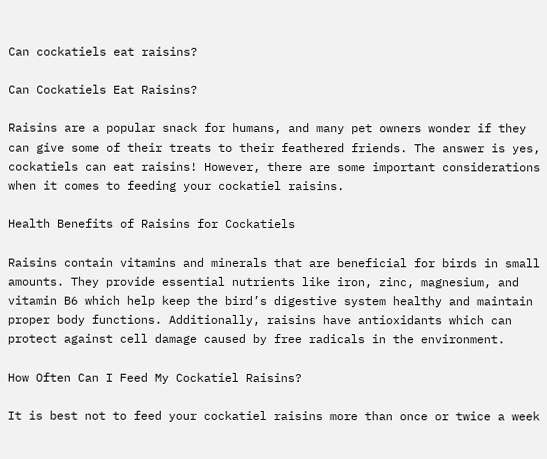Can cockatiels eat raisins?

Can Cockatiels Eat Raisins?

Raisins are a popular snack for humans, and many pet owners wonder if they can give some of their treats to their feathered friends. The answer is yes, cockatiels can eat raisins! However, there are some important considerations when it comes to feeding your cockatiel raisins.

Health Benefits of Raisins for Cockatiels

Raisins contain vitamins and minerals that are beneficial for birds in small amounts. They provide essential nutrients like iron, zinc, magnesium, and vitamin B6 which help keep the bird’s digestive system healthy and maintain proper body functions. Additionally, raisins have antioxidants which can protect against cell damage caused by free radicals in the environment.

How Often Can I Feed My Cockatiel Raisins?

It is best not to feed your cockatiel raisins more than once or twice a week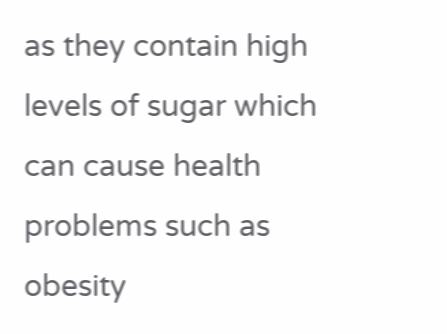as they contain high levels of sugar which can cause health problems such as obesity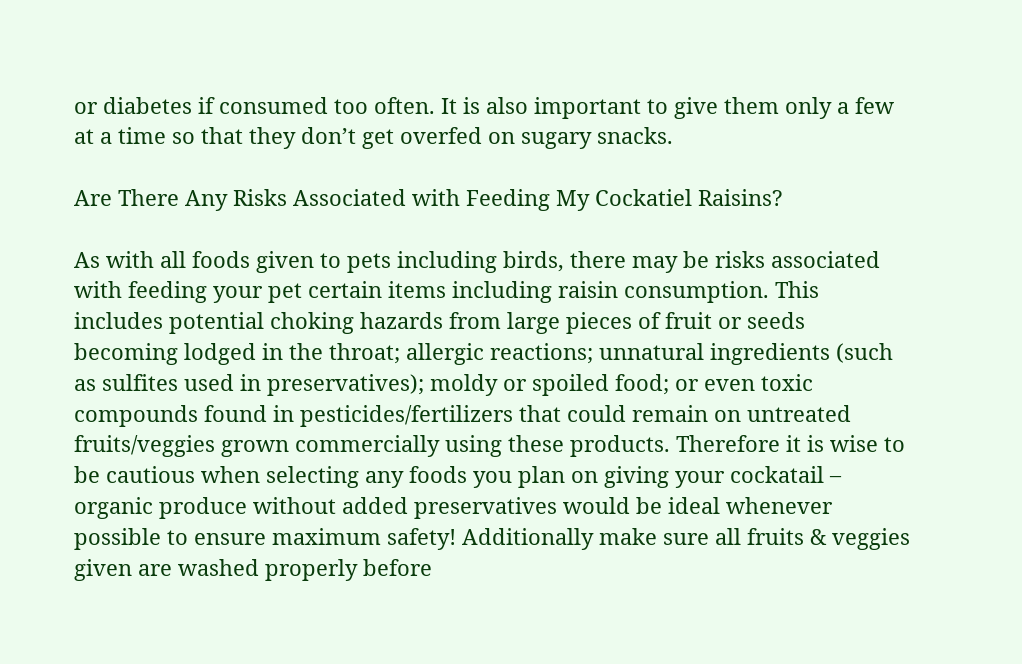or diabetes if consumed too often. It is also important to give them only a few at a time so that they don’t get overfed on sugary snacks.

Are There Any Risks Associated with Feeding My Cockatiel Raisins?

As with all foods given to pets including birds, there may be risks associated with feeding your pet certain items including raisin consumption. This includes potential choking hazards from large pieces of fruit or seeds becoming lodged in the throat; allergic reactions; unnatural ingredients (such as sulfites used in preservatives); moldy or spoiled food; or even toxic compounds found in pesticides/fertilizers that could remain on untreated fruits/veggies grown commercially using these products. Therefore it is wise to be cautious when selecting any foods you plan on giving your cockatail – organic produce without added preservatives would be ideal whenever possible to ensure maximum safety! Additionally make sure all fruits & veggies given are washed properly before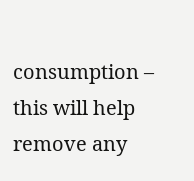consumption – this will help remove any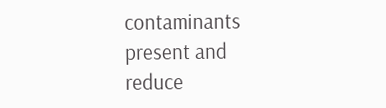contaminants present and reduce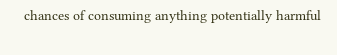chances of consuming anything potentially harmful